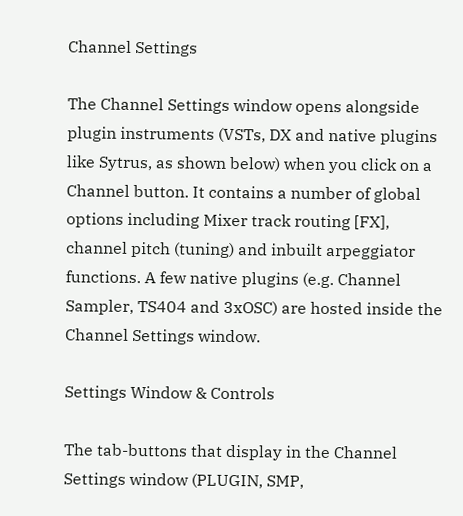Channel Settings

The Channel Settings window opens alongside plugin instruments (VSTs, DX and native plugins like Sytrus, as shown below) when you click on a Channel button. It contains a number of global options including Mixer track routing [FX], channel pitch (tuning) and inbuilt arpeggiator functions. A few native plugins (e.g. Channel Sampler, TS404 and 3xOSC) are hosted inside the Channel Settings window.

Settings Window & Controls

The tab-buttons that display in the Channel Settings window (PLUGIN, SMP,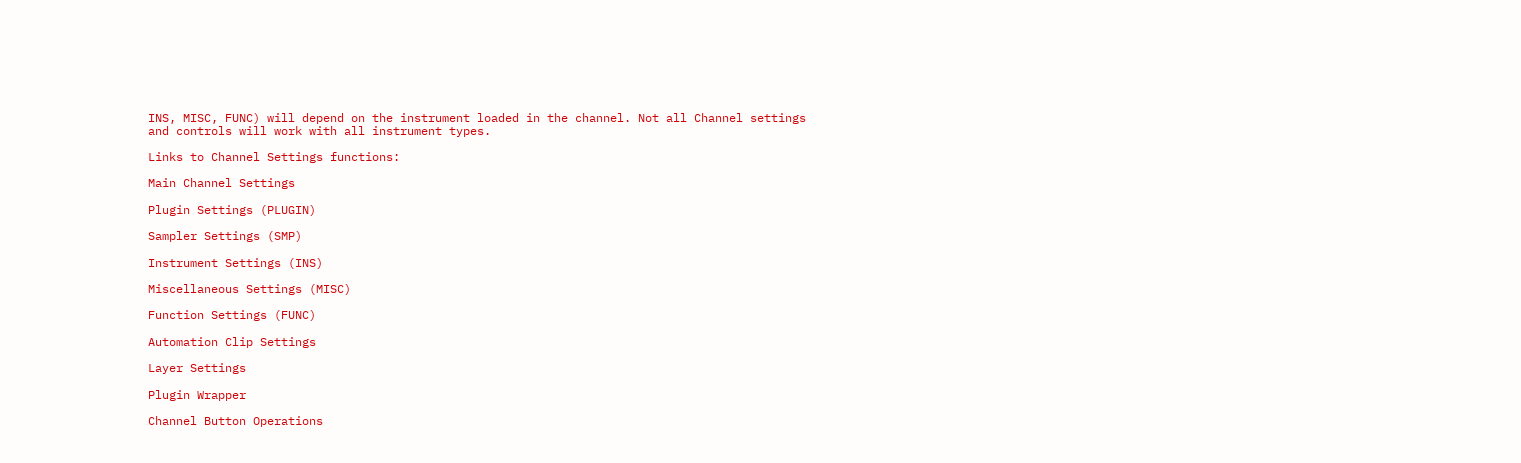INS, MISC, FUNC) will depend on the instrument loaded in the channel. Not all Channel settings and controls will work with all instrument types.

Links to Channel Settings functions:

Main Channel Settings

Plugin Settings (PLUGIN)

Sampler Settings (SMP)

Instrument Settings (INS)

Miscellaneous Settings (MISC)

Function Settings (FUNC)

Automation Clip Settings

Layer Settings

Plugin Wrapper

Channel Button Operations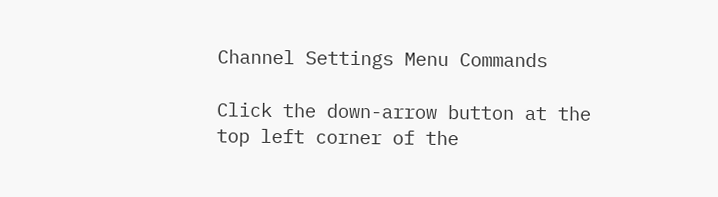Channel Settings Menu Commands

Click the down-arrow button at the top left corner of the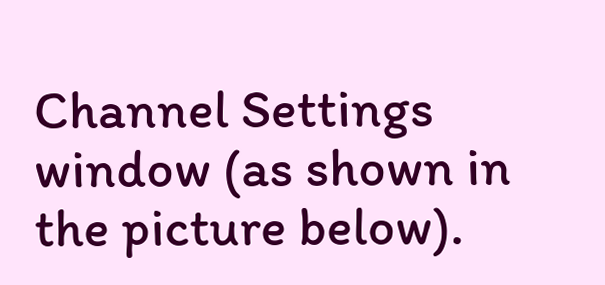Channel Settings window (as shown in the picture below).